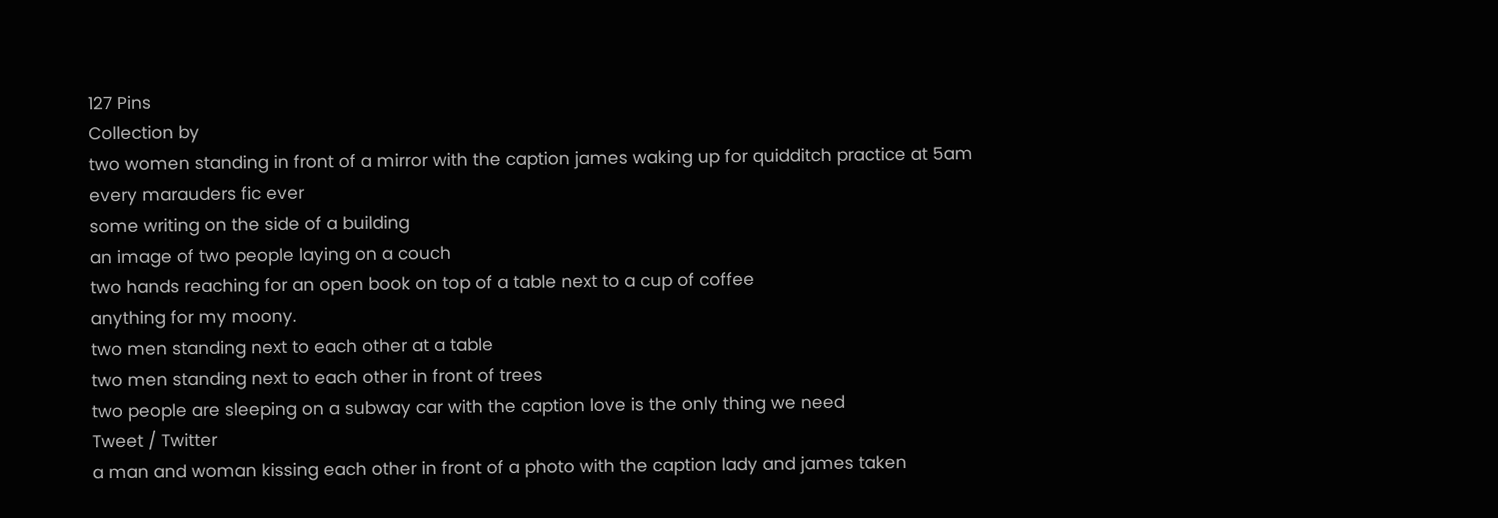127 Pins
Collection by
two women standing in front of a mirror with the caption james waking up for quidditch practice at 5am
every marauders fic ever
some writing on the side of a building
an image of two people laying on a couch
two hands reaching for an open book on top of a table next to a cup of coffee
anything for my moony.
two men standing next to each other at a table
two men standing next to each other in front of trees
two people are sleeping on a subway car with the caption love is the only thing we need
Tweet / Twitter
a man and woman kissing each other in front of a photo with the caption lady and james taken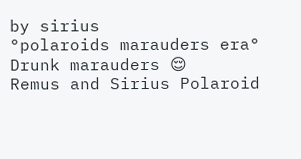by sirius
°polaroids marauders era°
Drunk marauders 😌
Remus and Sirius Polaroid